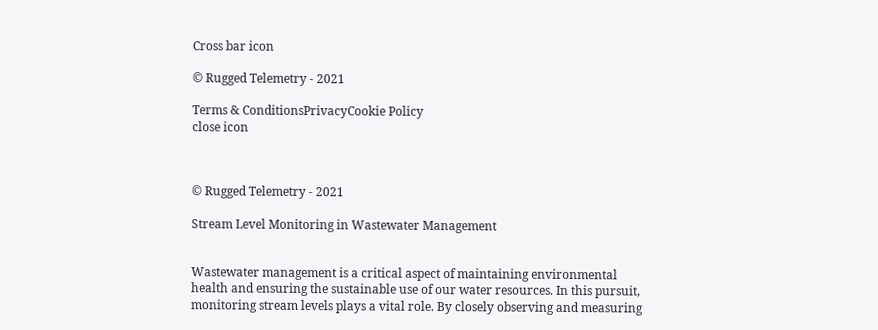Cross bar icon

© Rugged Telemetry - 2021

Terms & ConditionsPrivacyCookie Policy
close icon



© Rugged Telemetry - 2021

Stream Level Monitoring in Wastewater Management


Wastewater management is a critical aspect of maintaining environmental health and ensuring the sustainable use of our water resources. In this pursuit, monitoring stream levels plays a vital role. By closely observing and measuring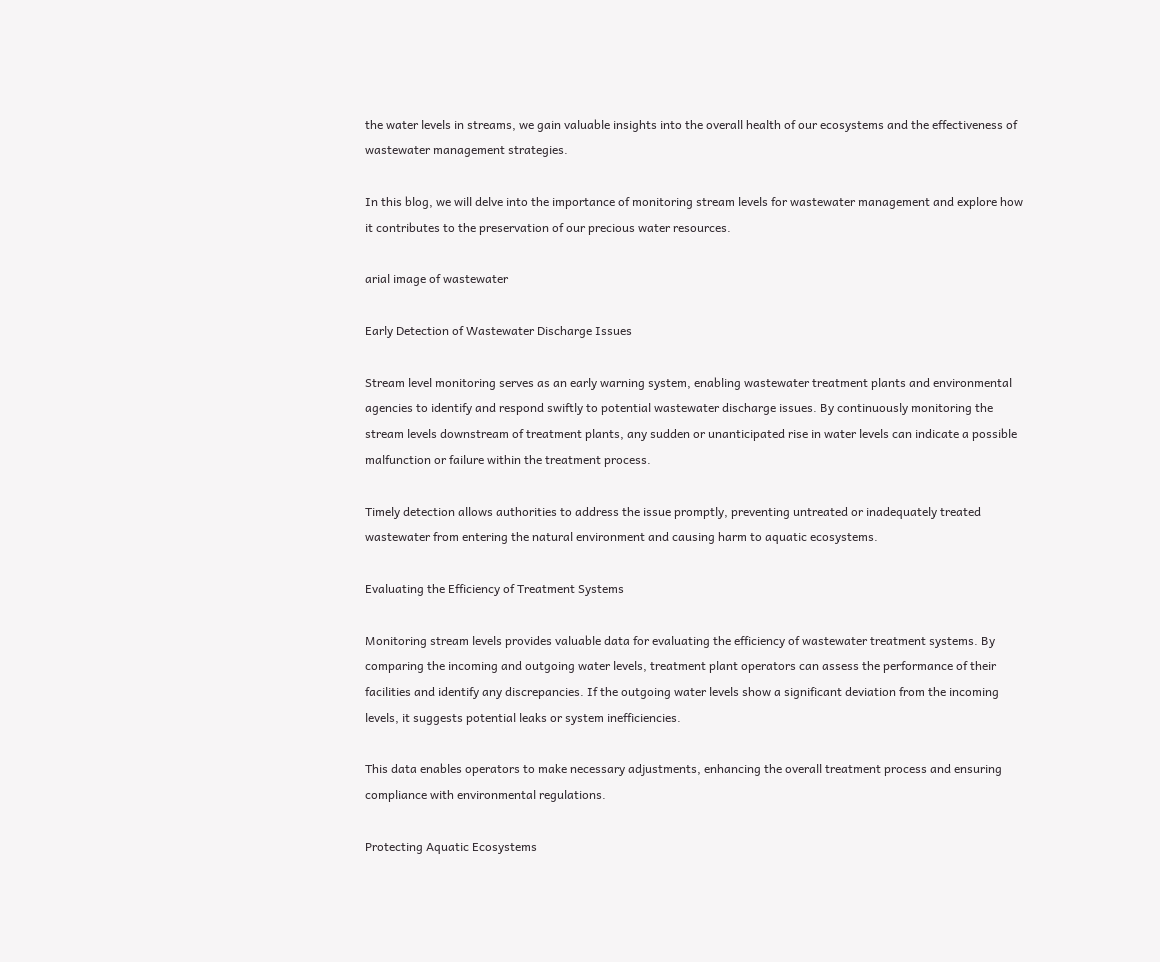the water levels in streams, we gain valuable insights into the overall health of our ecosystems and the effectiveness of wastewater management strategies.

In this blog, we will delve into the importance of monitoring stream levels for wastewater management and explore how it contributes to the preservation of our precious water resources.

arial image of wastewater

Early Detection of Wastewater Discharge Issues

Stream level monitoring serves as an early warning system, enabling wastewater treatment plants and environmental agencies to identify and respond swiftly to potential wastewater discharge issues. By continuously monitoring the stream levels downstream of treatment plants, any sudden or unanticipated rise in water levels can indicate a possible malfunction or failure within the treatment process.

Timely detection allows authorities to address the issue promptly, preventing untreated or inadequately treated wastewater from entering the natural environment and causing harm to aquatic ecosystems.

Evaluating the Efficiency of Treatment Systems

Monitoring stream levels provides valuable data for evaluating the efficiency of wastewater treatment systems. By comparing the incoming and outgoing water levels, treatment plant operators can assess the performance of their facilities and identify any discrepancies. If the outgoing water levels show a significant deviation from the incoming levels, it suggests potential leaks or system inefficiencies.

This data enables operators to make necessary adjustments, enhancing the overall treatment process and ensuring compliance with environmental regulations.

Protecting Aquatic Ecosystems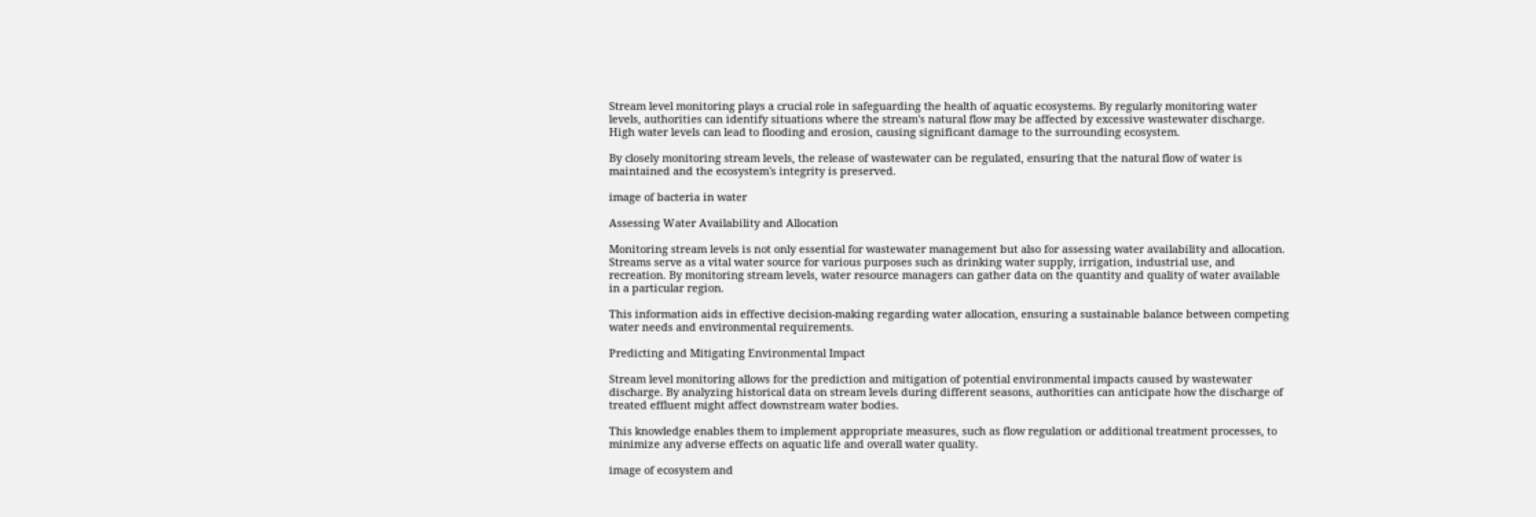Stream level monitoring plays a crucial role in safeguarding the health of aquatic ecosystems. By regularly monitoring water levels, authorities can identify situations where the stream's natural flow may be affected by excessive wastewater discharge. High water levels can lead to flooding and erosion, causing significant damage to the surrounding ecosystem.

By closely monitoring stream levels, the release of wastewater can be regulated, ensuring that the natural flow of water is maintained and the ecosystem's integrity is preserved.

image of bacteria in water

Assessing Water Availability and Allocation

Monitoring stream levels is not only essential for wastewater management but also for assessing water availability and allocation. Streams serve as a vital water source for various purposes such as drinking water supply, irrigation, industrial use, and recreation. By monitoring stream levels, water resource managers can gather data on the quantity and quality of water available in a particular region.

This information aids in effective decision-making regarding water allocation, ensuring a sustainable balance between competing water needs and environmental requirements.

Predicting and Mitigating Environmental Impact

Stream level monitoring allows for the prediction and mitigation of potential environmental impacts caused by wastewater discharge. By analyzing historical data on stream levels during different seasons, authorities can anticipate how the discharge of treated effluent might affect downstream water bodies.

This knowledge enables them to implement appropriate measures, such as flow regulation or additional treatment processes, to minimize any adverse effects on aquatic life and overall water quality.

image of ecosystem and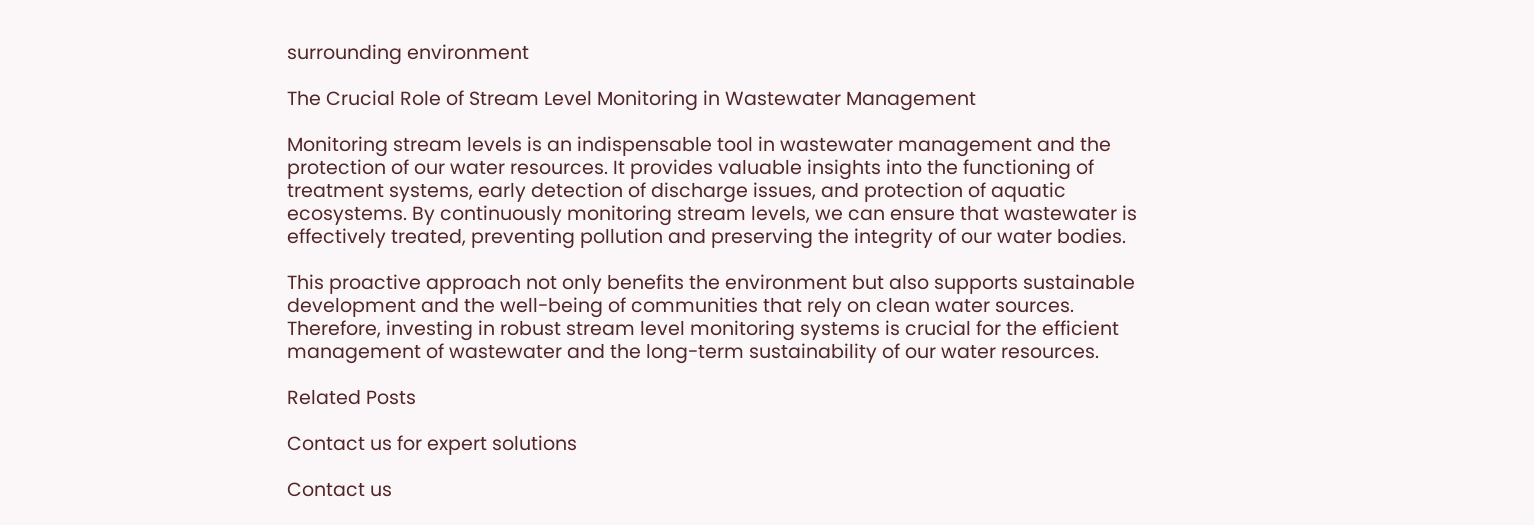surrounding environment

The Crucial Role of Stream Level Monitoring in Wastewater Management

Monitoring stream levels is an indispensable tool in wastewater management and the protection of our water resources. It provides valuable insights into the functioning of treatment systems, early detection of discharge issues, and protection of aquatic ecosystems. By continuously monitoring stream levels, we can ensure that wastewater is effectively treated, preventing pollution and preserving the integrity of our water bodies.

This proactive approach not only benefits the environment but also supports sustainable development and the well-being of communities that rely on clean water sources. Therefore, investing in robust stream level monitoring systems is crucial for the efficient management of wastewater and the long-term sustainability of our water resources.

Related Posts

Contact us for expert solutions

Contact us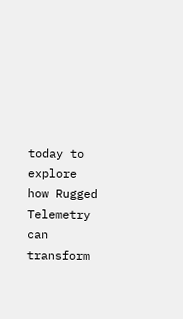today to explore how Rugged Telemetry can transform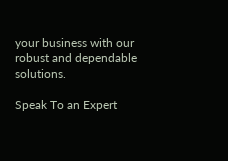your business with our robust and dependable solutions.

Speak To an Expert